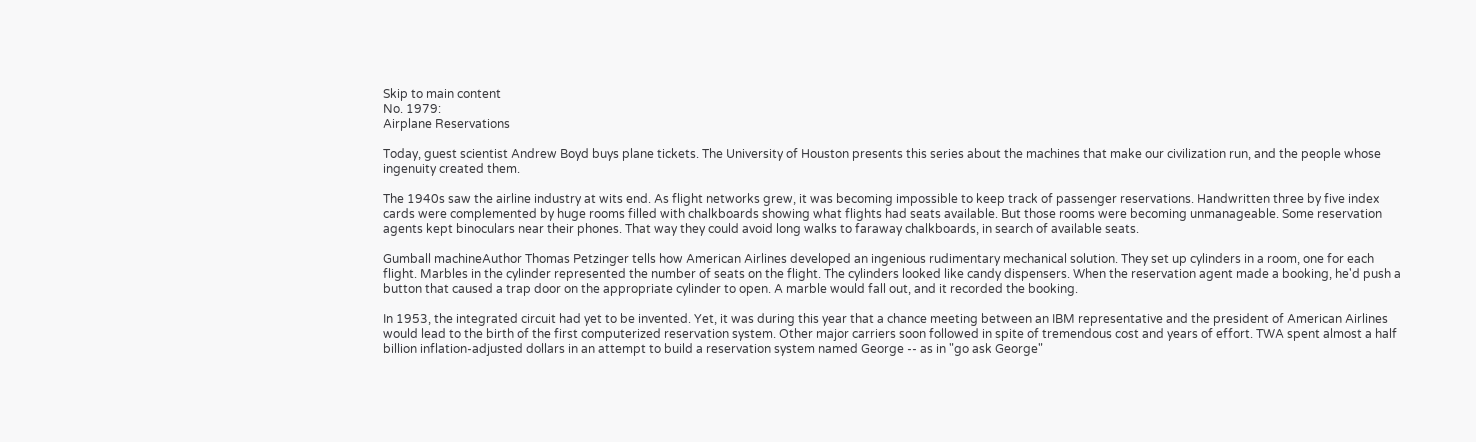Skip to main content
No. 1979:
Airplane Reservations

Today, guest scientist Andrew Boyd buys plane tickets. The University of Houston presents this series about the machines that make our civilization run, and the people whose ingenuity created them.

The 1940s saw the airline industry at wits end. As flight networks grew, it was becoming impossible to keep track of passenger reservations. Handwritten three by five index cards were complemented by huge rooms filled with chalkboards showing what flights had seats available. But those rooms were becoming unmanageable. Some reservation agents kept binoculars near their phones. That way they could avoid long walks to faraway chalkboards, in search of available seats.

Gumball machineAuthor Thomas Petzinger tells how American Airlines developed an ingenious rudimentary mechanical solution. They set up cylinders in a room, one for each flight. Marbles in the cylinder represented the number of seats on the flight. The cylinders looked like candy dispensers. When the reservation agent made a booking, he'd push a button that caused a trap door on the appropriate cylinder to open. A marble would fall out, and it recorded the booking.

In 1953, the integrated circuit had yet to be invented. Yet, it was during this year that a chance meeting between an IBM representative and the president of American Airlines would lead to the birth of the first computerized reservation system. Other major carriers soon followed in spite of tremendous cost and years of effort. TWA spent almost a half billion inflation-adjusted dollars in an attempt to build a reservation system named George -- as in "go ask George"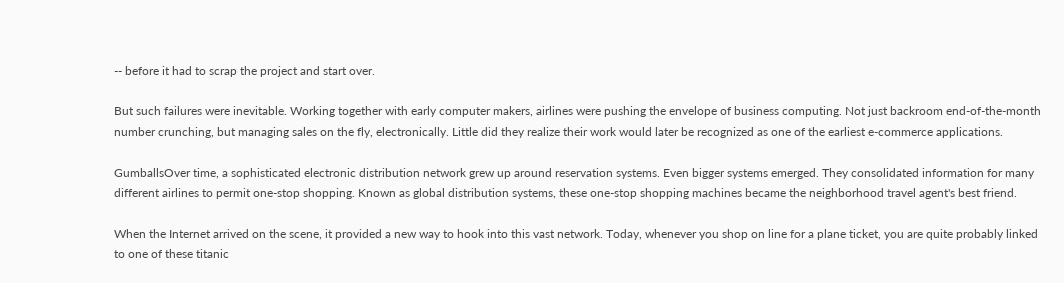-- before it had to scrap the project and start over.

But such failures were inevitable. Working together with early computer makers, airlines were pushing the envelope of business computing. Not just backroom end-of-the-month number crunching, but managing sales on the fly, electronically. Little did they realize their work would later be recognized as one of the earliest e-commerce applications.

GumballsOver time, a sophisticated electronic distribution network grew up around reservation systems. Even bigger systems emerged. They consolidated information for many different airlines to permit one-stop shopping. Known as global distribution systems, these one-stop shopping machines became the neighborhood travel agent's best friend.

When the Internet arrived on the scene, it provided a new way to hook into this vast network. Today, whenever you shop on line for a plane ticket, you are quite probably linked to one of these titanic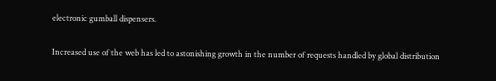electronic gumball dispensers.

Increased use of the web has led to astonishing growth in the number of requests handled by global distribution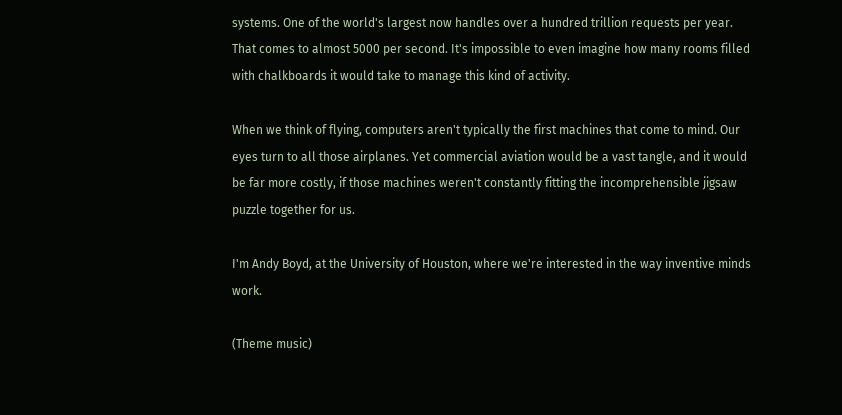systems. One of the world's largest now handles over a hundred trillion requests per year. That comes to almost 5000 per second. It's impossible to even imagine how many rooms filled with chalkboards it would take to manage this kind of activity.

When we think of flying, computers aren't typically the first machines that come to mind. Our eyes turn to all those airplanes. Yet commercial aviation would be a vast tangle, and it would be far more costly, if those machines weren't constantly fitting the incomprehensible jigsaw puzzle together for us.

I'm Andy Boyd, at the University of Houston, where we're interested in the way inventive minds work.

(Theme music)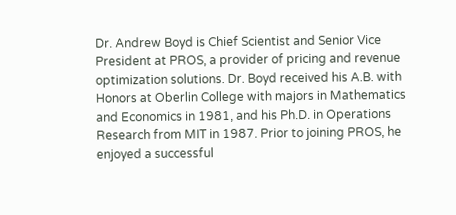Dr. Andrew Boyd is Chief Scientist and Senior Vice President at PROS, a provider of pricing and revenue optimization solutions. Dr. Boyd received his A.B. with Honors at Oberlin College with majors in Mathematics and Economics in 1981, and his Ph.D. in Operations Research from MIT in 1987. Prior to joining PROS, he enjoyed a successful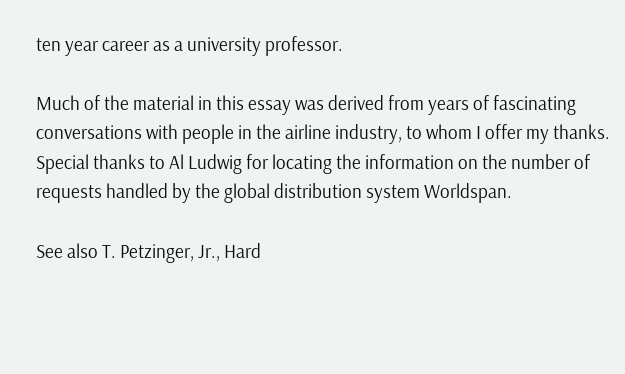ten year career as a university professor.

Much of the material in this essay was derived from years of fascinating conversations with people in the airline industry, to whom I offer my thanks. Special thanks to Al Ludwig for locating the information on the number of requests handled by the global distribution system Worldspan.

See also T. Petzinger, Jr., Hard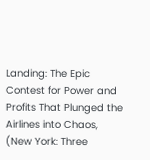Landing: The Epic Contest for Power and Profits That Plunged the Airlines into Chaos, (New York: Three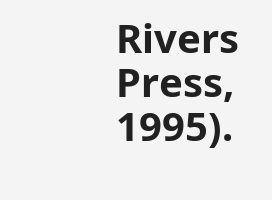Rivers Press, 1995).